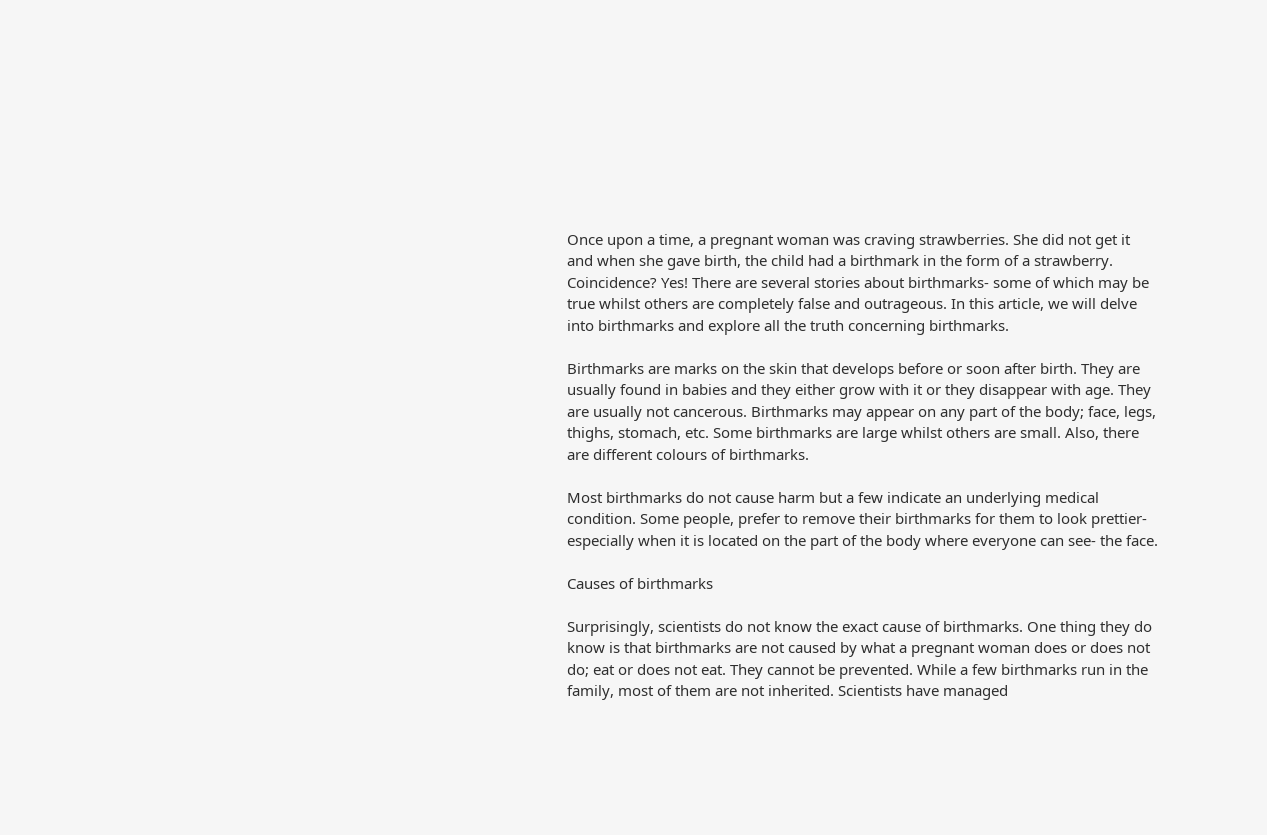Once upon a time, a pregnant woman was craving strawberries. She did not get it and when she gave birth, the child had a birthmark in the form of a strawberry. Coincidence? Yes! There are several stories about birthmarks- some of which may be true whilst others are completely false and outrageous. In this article, we will delve into birthmarks and explore all the truth concerning birthmarks.

Birthmarks are marks on the skin that develops before or soon after birth. They are usually found in babies and they either grow with it or they disappear with age. They are usually not cancerous. Birthmarks may appear on any part of the body; face, legs, thighs, stomach, etc. Some birthmarks are large whilst others are small. Also, there are different colours of birthmarks.

Most birthmarks do not cause harm but a few indicate an underlying medical condition. Some people, prefer to remove their birthmarks for them to look prettier- especially when it is located on the part of the body where everyone can see- the face.

Causes of birthmarks

Surprisingly, scientists do not know the exact cause of birthmarks. One thing they do know is that birthmarks are not caused by what a pregnant woman does or does not do; eat or does not eat. They cannot be prevented. While a few birthmarks run in the family, most of them are not inherited. Scientists have managed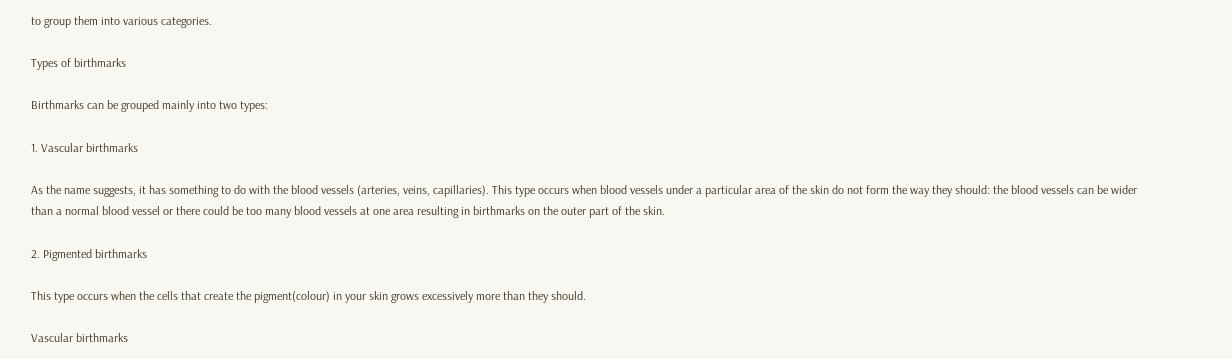to group them into various categories.

Types of birthmarks

Birthmarks can be grouped mainly into two types:

1. Vascular birthmarks

As the name suggests, it has something to do with the blood vessels (arteries, veins, capillaries). This type occurs when blood vessels under a particular area of the skin do not form the way they should: the blood vessels can be wider than a normal blood vessel or there could be too many blood vessels at one area resulting in birthmarks on the outer part of the skin.

2. Pigmented birthmarks

This type occurs when the cells that create the pigment(colour) in your skin grows excessively more than they should.

Vascular birthmarks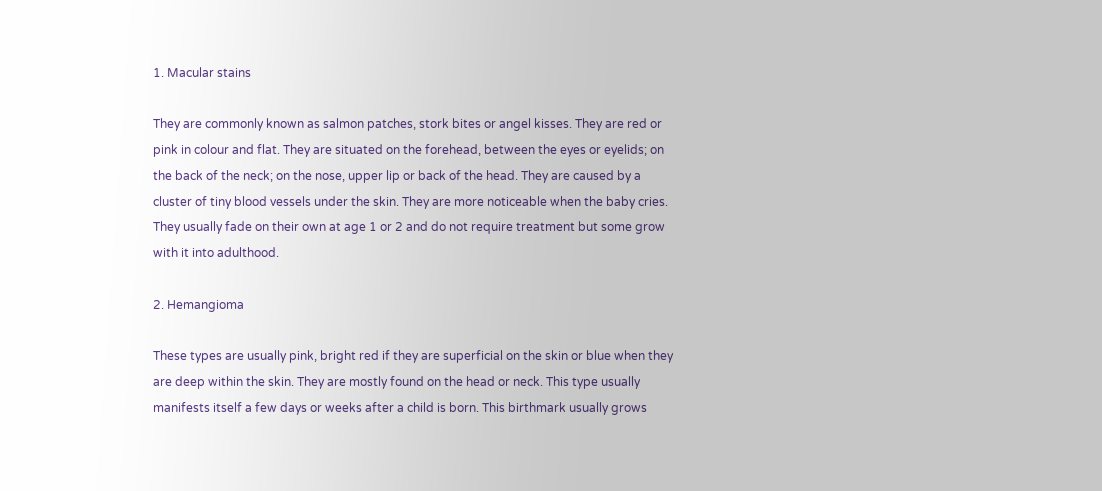1. Macular stains

They are commonly known as salmon patches, stork bites or angel kisses. They are red or pink in colour and flat. They are situated on the forehead, between the eyes or eyelids; on the back of the neck; on the nose, upper lip or back of the head. They are caused by a cluster of tiny blood vessels under the skin. They are more noticeable when the baby cries. They usually fade on their own at age 1 or 2 and do not require treatment but some grow with it into adulthood.

2. Hemangioma

These types are usually pink, bright red if they are superficial on the skin or blue when they are deep within the skin. They are mostly found on the head or neck. This type usually manifests itself a few days or weeks after a child is born. This birthmark usually grows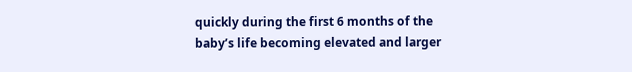quickly during the first 6 months of the baby’s life becoming elevated and larger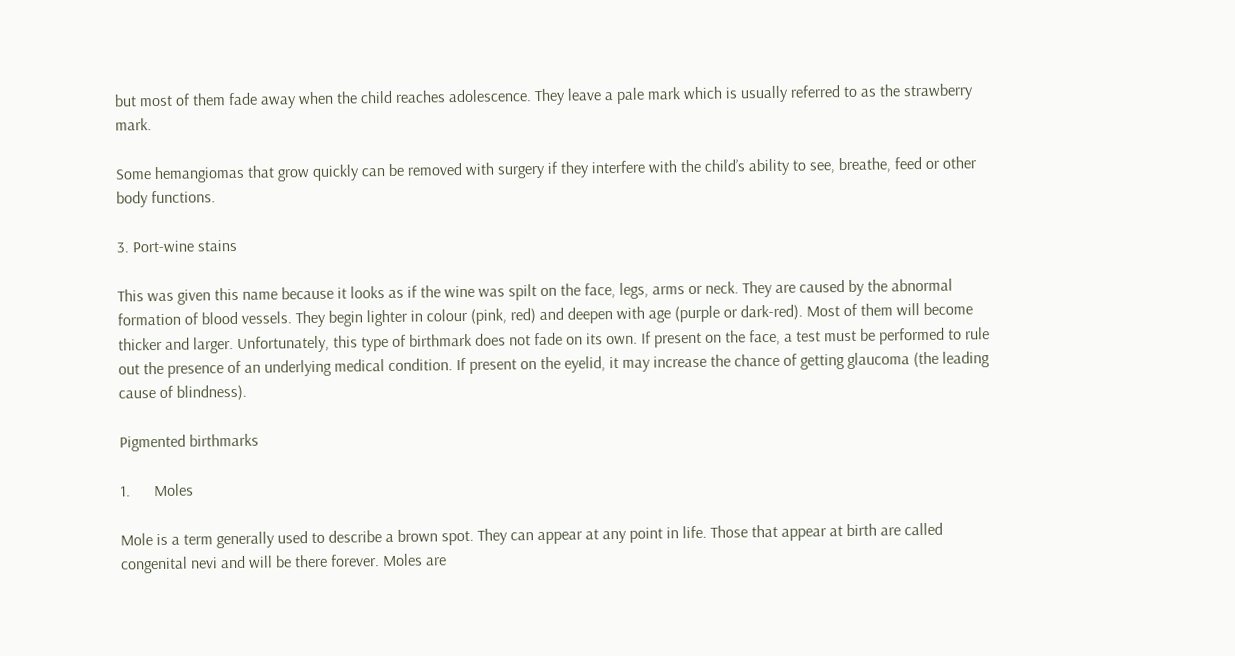but most of them fade away when the child reaches adolescence. They leave a pale mark which is usually referred to as the strawberry mark.

Some hemangiomas that grow quickly can be removed with surgery if they interfere with the child’s ability to see, breathe, feed or other body functions.

3. Port-wine stains

This was given this name because it looks as if the wine was spilt on the face, legs, arms or neck. They are caused by the abnormal formation of blood vessels. They begin lighter in colour (pink, red) and deepen with age (purple or dark-red). Most of them will become thicker and larger. Unfortunately, this type of birthmark does not fade on its own. If present on the face, a test must be performed to rule out the presence of an underlying medical condition. If present on the eyelid, it may increase the chance of getting glaucoma (the leading cause of blindness).

Pigmented birthmarks

1.      Moles

Mole is a term generally used to describe a brown spot. They can appear at any point in life. Those that appear at birth are called congenital nevi and will be there forever. Moles are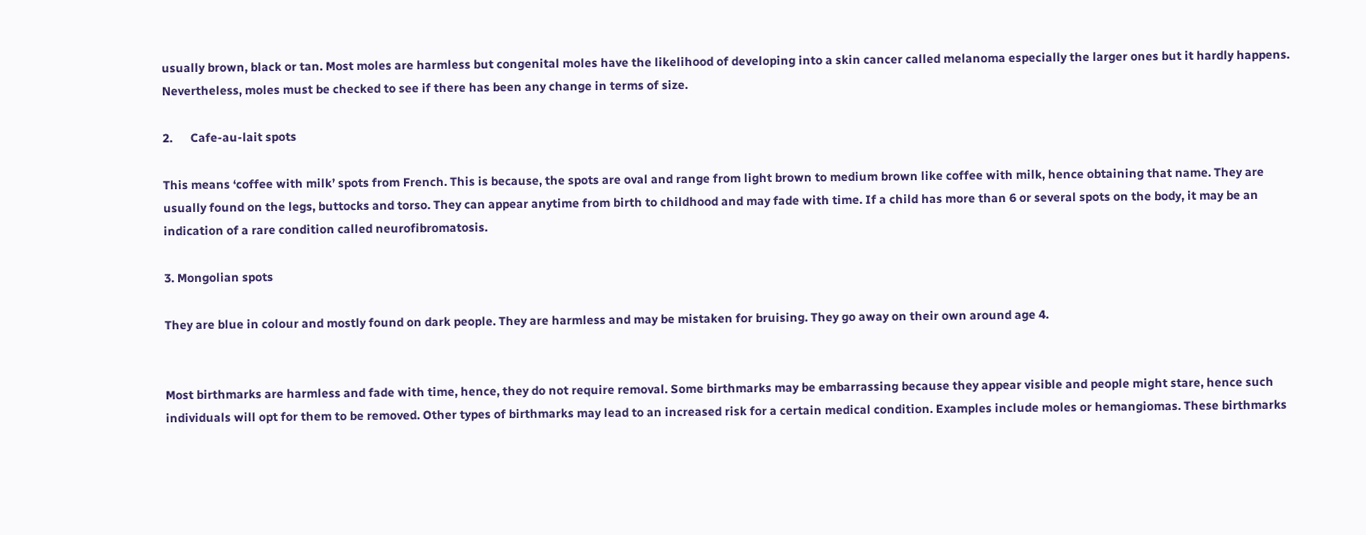usually brown, black or tan. Most moles are harmless but congenital moles have the likelihood of developing into a skin cancer called melanoma especially the larger ones but it hardly happens. Nevertheless, moles must be checked to see if there has been any change in terms of size.

2.      Cafe-au-lait spots

This means ‘coffee with milk’ spots from French. This is because, the spots are oval and range from light brown to medium brown like coffee with milk, hence obtaining that name. They are usually found on the legs, buttocks and torso. They can appear anytime from birth to childhood and may fade with time. If a child has more than 6 or several spots on the body, it may be an indication of a rare condition called neurofibromatosis.

3. Mongolian spots

They are blue in colour and mostly found on dark people. They are harmless and may be mistaken for bruising. They go away on their own around age 4.


Most birthmarks are harmless and fade with time, hence, they do not require removal. Some birthmarks may be embarrassing because they appear visible and people might stare, hence such individuals will opt for them to be removed. Other types of birthmarks may lead to an increased risk for a certain medical condition. Examples include moles or hemangiomas. These birthmarks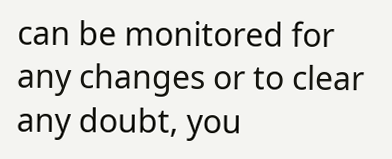can be monitored for any changes or to clear any doubt, you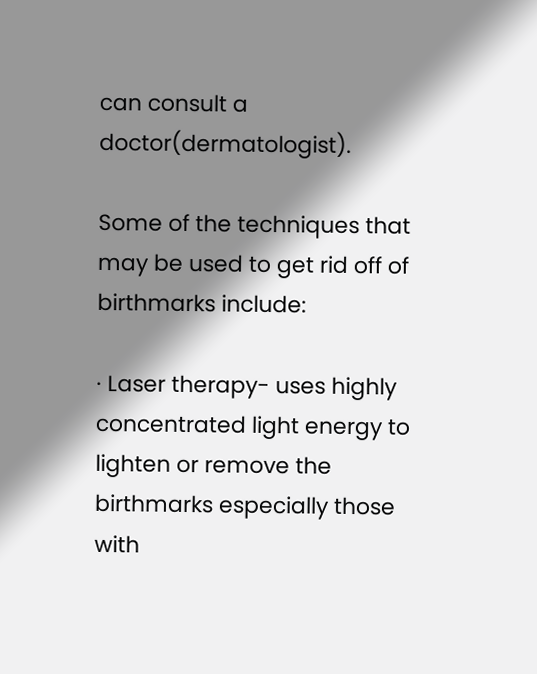can consult a doctor(dermatologist).

Some of the techniques that may be used to get rid off of birthmarks include:

· Laser therapy- uses highly concentrated light energy to lighten or remove the birthmarks especially those with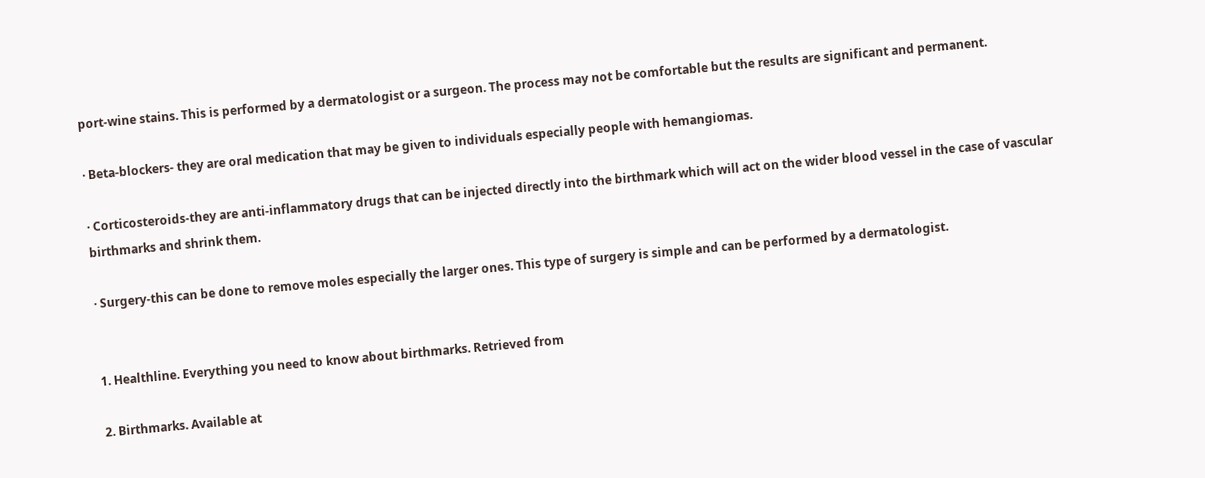port-wine stains. This is performed by a dermatologist or a surgeon. The process may not be comfortable but the results are significant and permanent.

· Beta-blockers- they are oral medication that may be given to individuals especially people with hemangiomas.

· Corticosteroids-they are anti-inflammatory drugs that can be injected directly into the birthmark which will act on the wider blood vessel in the case of vascular birthmarks and shrink them.

· Surgery-this can be done to remove moles especially the larger ones. This type of surgery is simple and can be performed by a dermatologist.


1. Healthline. Everything you need to know about birthmarks. Retrieved from

2. Birthmarks. Available at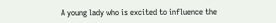A young lady who is excited to influence the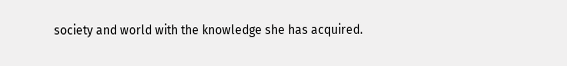society and world with the knowledge she has acquired.